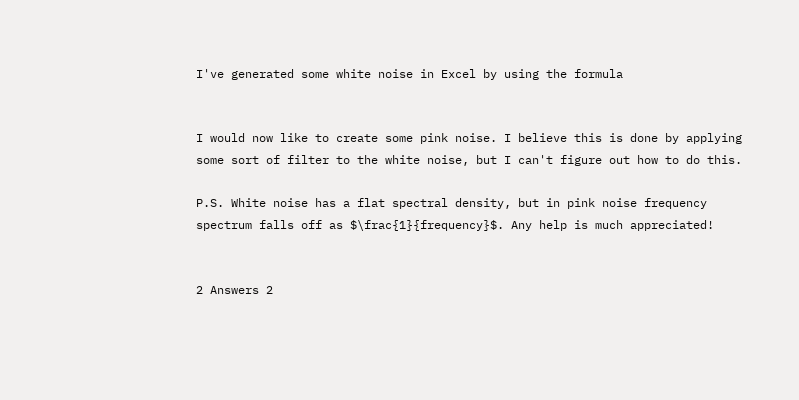I've generated some white noise in Excel by using the formula


I would now like to create some pink noise. I believe this is done by applying some sort of filter to the white noise, but I can't figure out how to do this.

P.S. White noise has a flat spectral density, but in pink noise frequency spectrum falls off as $\frac{1}{frequency}$. Any help is much appreciated!


2 Answers 2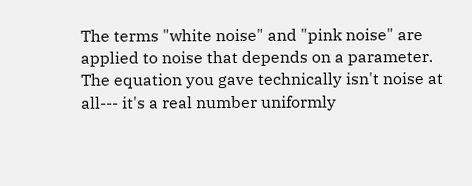The terms "white noise" and "pink noise" are applied to noise that depends on a parameter. The equation you gave technically isn't noise at all--- it's a real number uniformly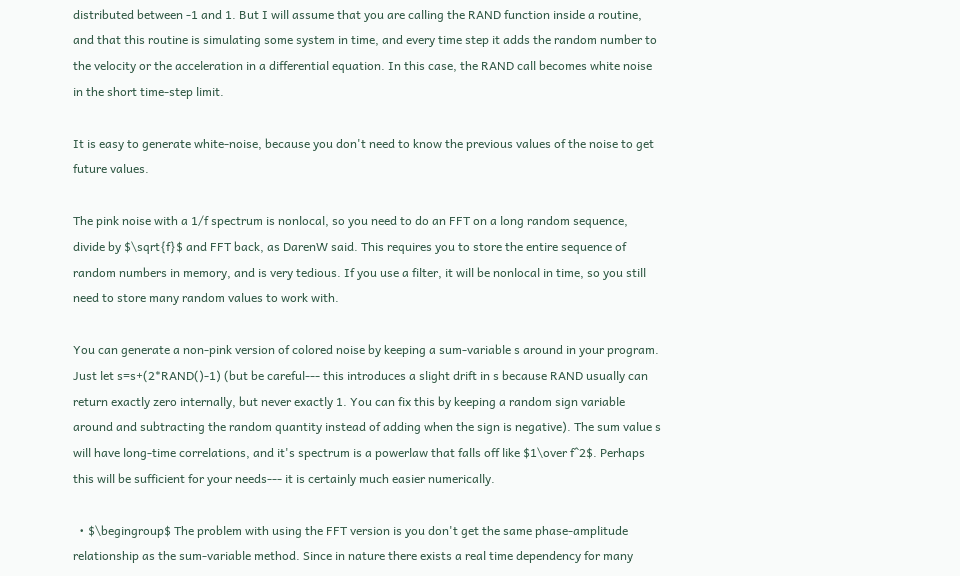distributed between -1 and 1. But I will assume that you are calling the RAND function inside a routine, and that this routine is simulating some system in time, and every time step it adds the random number to the velocity or the acceleration in a differential equation. In this case, the RAND call becomes white noise in the short time-step limit.

It is easy to generate white-noise, because you don't need to know the previous values of the noise to get future values.

The pink noise with a 1/f spectrum is nonlocal, so you need to do an FFT on a long random sequence, divide by $\sqrt{f}$ and FFT back, as DarenW said. This requires you to store the entire sequence of random numbers in memory, and is very tedious. If you use a filter, it will be nonlocal in time, so you still need to store many random values to work with.

You can generate a non-pink version of colored noise by keeping a sum-variable s around in your program. Just let s=s+(2*RAND()-1) (but be careful--- this introduces a slight drift in s because RAND usually can return exactly zero internally, but never exactly 1. You can fix this by keeping a random sign variable around and subtracting the random quantity instead of adding when the sign is negative). The sum value s will have long-time correlations, and it's spectrum is a powerlaw that falls off like $1\over f^2$. Perhaps this will be sufficient for your needs--- it is certainly much easier numerically.

  • $\begingroup$ The problem with using the FFT version is you don't get the same phase-amplitude relationship as the sum-variable method. Since in nature there exists a real time dependency for many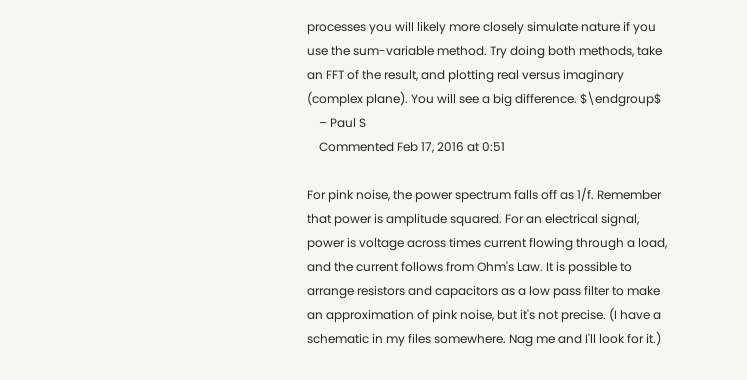processes you will likely more closely simulate nature if you use the sum-variable method. Try doing both methods, take an FFT of the result, and plotting real versus imaginary (complex plane). You will see a big difference. $\endgroup$
    – Paul S
    Commented Feb 17, 2016 at 0:51

For pink noise, the power spectrum falls off as 1/f. Remember that power is amplitude squared. For an electrical signal, power is voltage across times current flowing through a load, and the current follows from Ohm's Law. It is possible to arrange resistors and capacitors as a low pass filter to make an approximation of pink noise, but it's not precise. (I have a schematic in my files somewhere. Nag me and I'll look for it.)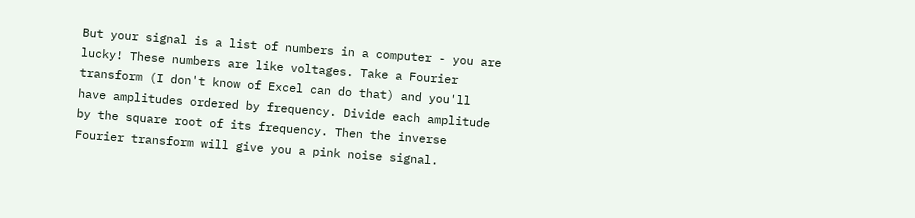But your signal is a list of numbers in a computer - you are lucky! These numbers are like voltages. Take a Fourier transform (I don't know of Excel can do that) and you'll have amplitudes ordered by frequency. Divide each amplitude by the square root of its frequency. Then the inverse Fourier transform will give you a pink noise signal.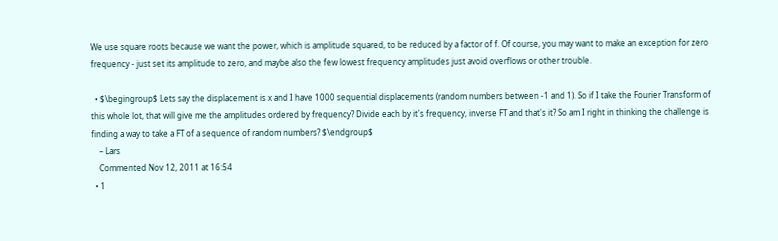We use square roots because we want the power, which is amplitude squared, to be reduced by a factor of f. Of course, you may want to make an exception for zero frequency - just set its amplitude to zero, and maybe also the few lowest frequency amplitudes just avoid overflows or other trouble.

  • $\begingroup$ Lets say the displacement is x and I have 1000 sequential displacements (random numbers between -1 and 1). So if I take the Fourier Transform of this whole lot, that will give me the amplitudes ordered by frequency? Divide each by it's frequency, inverse FT and that's it? So am I right in thinking the challenge is finding a way to take a FT of a sequence of random numbers? $\endgroup$
    – Lars
    Commented Nov 12, 2011 at 16:54
  • 1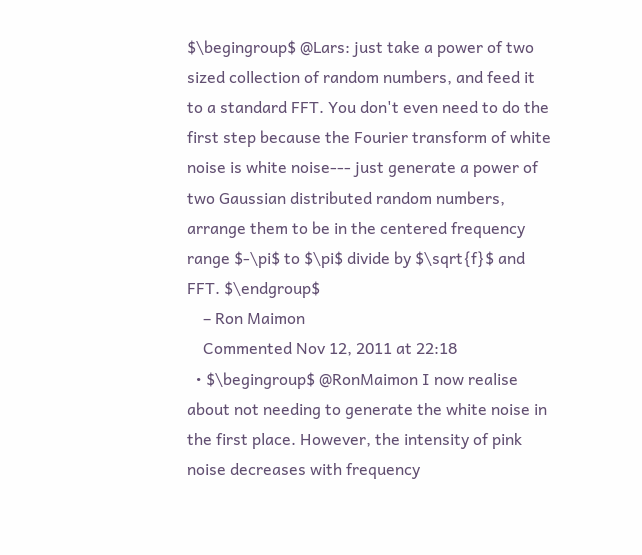$\begingroup$ @Lars: just take a power of two sized collection of random numbers, and feed it to a standard FFT. You don't even need to do the first step because the Fourier transform of white noise is white noise--- just generate a power of two Gaussian distributed random numbers, arrange them to be in the centered frequency range $-\pi$ to $\pi$ divide by $\sqrt{f}$ and FFT. $\endgroup$
    – Ron Maimon
    Commented Nov 12, 2011 at 22:18
  • $\begingroup$ @RonMaimon I now realise about not needing to generate the white noise in the first place. However, the intensity of pink noise decreases with frequency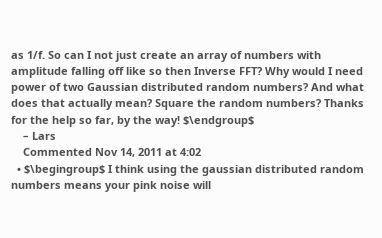as 1/f. So can I not just create an array of numbers with amplitude falling off like so then Inverse FFT? Why would I need power of two Gaussian distributed random numbers? And what does that actually mean? Square the random numbers? Thanks for the help so far, by the way! $\endgroup$
    – Lars
    Commented Nov 14, 2011 at 4:02
  • $\begingroup$ I think using the gaussian distributed random numbers means your pink noise will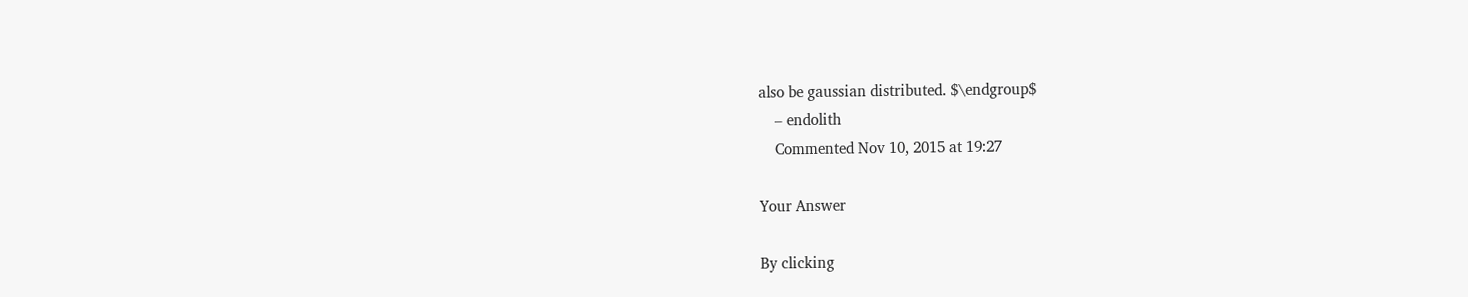also be gaussian distributed. $\endgroup$
    – endolith
    Commented Nov 10, 2015 at 19:27

Your Answer

By clicking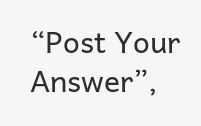“Post Your Answer”,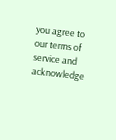you agree to our terms of service and acknowledge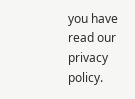you have read our privacy policy.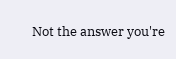Not the answer you're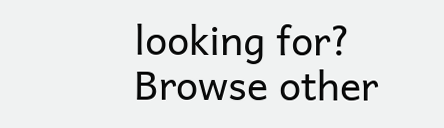looking for? Browse other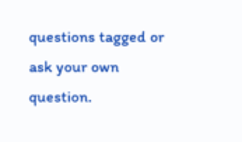questions tagged or ask your own question.